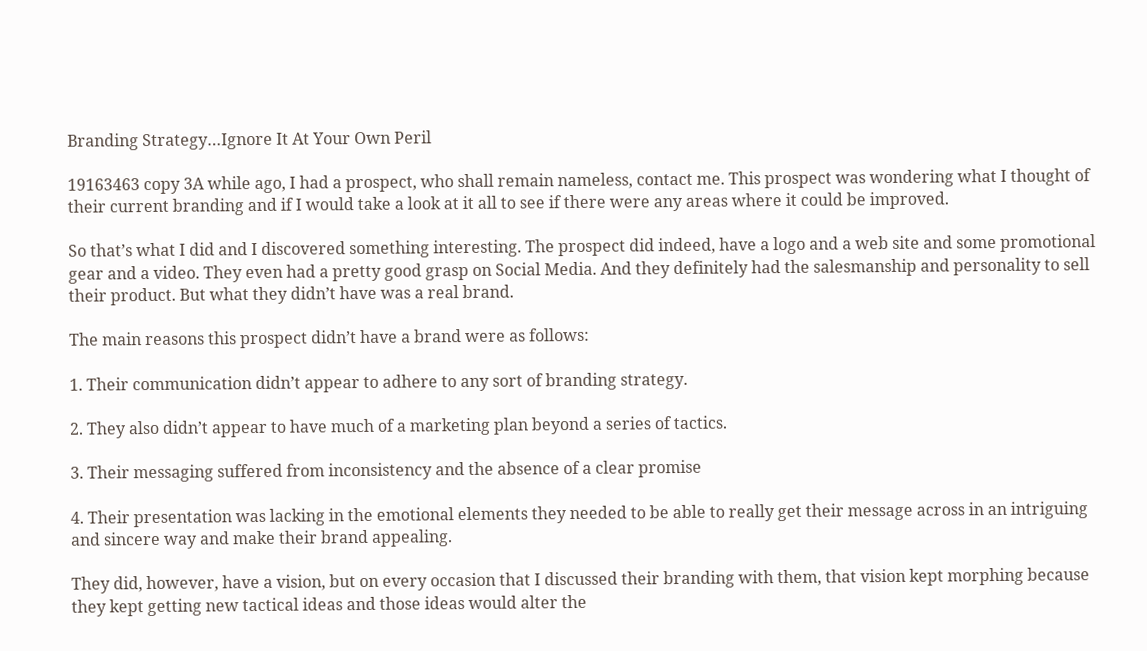Branding Strategy…Ignore It At Your Own Peril

19163463 copy 3A while ago, I had a prospect, who shall remain nameless, contact me. This prospect was wondering what I thought of their current branding and if I would take a look at it all to see if there were any areas where it could be improved.

So that’s what I did and I discovered something interesting. The prospect did indeed, have a logo and a web site and some promotional gear and a video. They even had a pretty good grasp on Social Media. And they definitely had the salesmanship and personality to sell their product. But what they didn’t have was a real brand.

The main reasons this prospect didn’t have a brand were as follows:

1. Their communication didn’t appear to adhere to any sort of branding strategy.

2. They also didn’t appear to have much of a marketing plan beyond a series of tactics.

3. Their messaging suffered from inconsistency and the absence of a clear promise

4. Their presentation was lacking in the emotional elements they needed to be able to really get their message across in an intriguing and sincere way and make their brand appealing.

They did, however, have a vision, but on every occasion that I discussed their branding with them, that vision kept morphing because they kept getting new tactical ideas and those ideas would alter the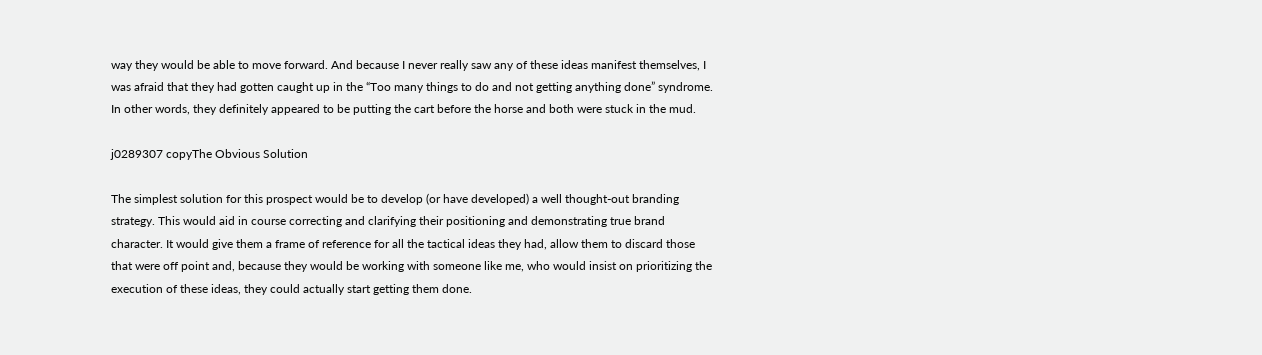way they would be able to move forward. And because I never really saw any of these ideas manifest themselves, I was afraid that they had gotten caught up in the “Too many things to do and not getting anything done” syndrome. In other words, they definitely appeared to be putting the cart before the horse and both were stuck in the mud.

j0289307 copyThe Obvious Solution

The simplest solution for this prospect would be to develop (or have developed) a well thought-out branding strategy. This would aid in course correcting and clarifying their positioning and demonstrating true brand character. It would give them a frame of reference for all the tactical ideas they had, allow them to discard those that were off point and, because they would be working with someone like me, who would insist on prioritizing the execution of these ideas, they could actually start getting them done.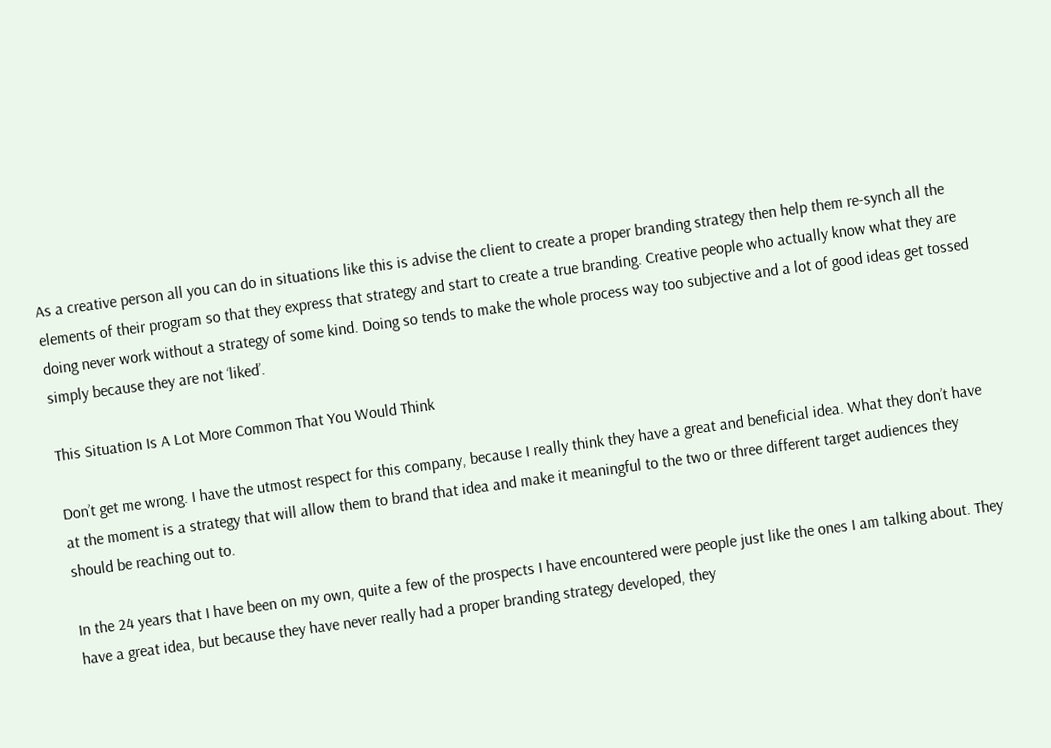As a creative person all you can do in situations like this is advise the client to create a proper branding strategy then help them re-synch all the elements of their program so that they express that strategy and start to create a true branding. Creative people who actually know what they are doing never work without a strategy of some kind. Doing so tends to make the whole process way too subjective and a lot of good ideas get tossed simply because they are not ‘liked’.

This Situation Is A Lot More Common That You Would Think

Don’t get me wrong. I have the utmost respect for this company, because I really think they have a great and beneficial idea. What they don’t have at the moment is a strategy that will allow them to brand that idea and make it meaningful to the two or three different target audiences they should be reaching out to.

In the 24 years that I have been on my own, quite a few of the prospects I have encountered were people just like the ones I am talking about. They have a great idea, but because they have never really had a proper branding strategy developed, they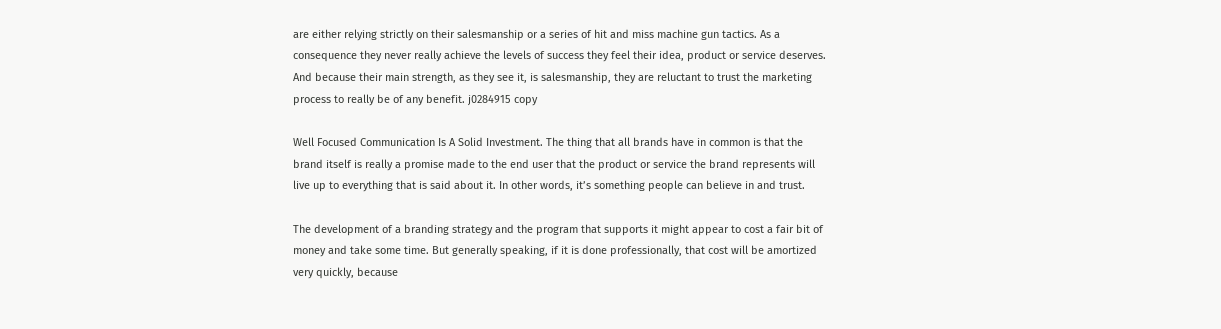are either relying strictly on their salesmanship or a series of hit and miss machine gun tactics. As a consequence they never really achieve the levels of success they feel their idea, product or service deserves. And because their main strength, as they see it, is salesmanship, they are reluctant to trust the marketing process to really be of any benefit. j0284915 copy

Well Focused Communication Is A Solid Investment. The thing that all brands have in common is that the brand itself is really a promise made to the end user that the product or service the brand represents will live up to everything that is said about it. In other words, it’s something people can believe in and trust.

The development of a branding strategy and the program that supports it might appear to cost a fair bit of money and take some time. But generally speaking, if it is done professionally, that cost will be amortized very quickly, because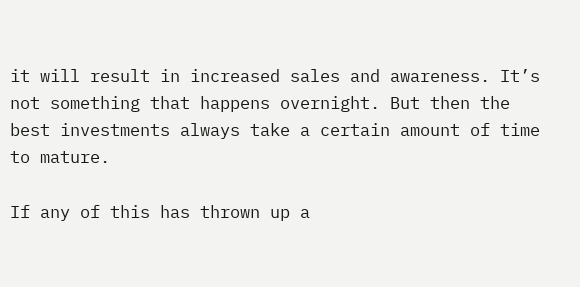it will result in increased sales and awareness. It’s not something that happens overnight. But then the best investments always take a certain amount of time to mature.

If any of this has thrown up a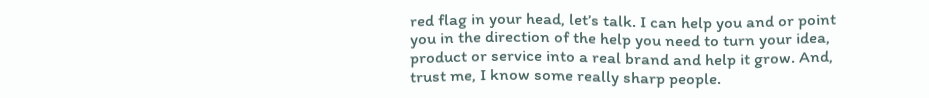red flag in your head, let’s talk. I can help you and or point you in the direction of the help you need to turn your idea, product or service into a real brand and help it grow. And, trust me, I know some really sharp people.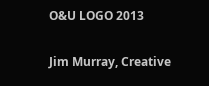O&U LOGO 2013

Jim Murray, Creative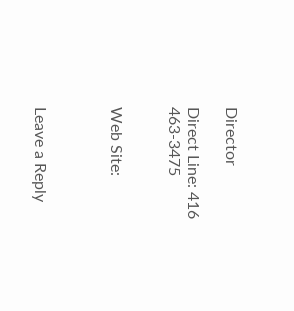Director

Direct Line: 416 463-3475


Web Site:



Leave a Reply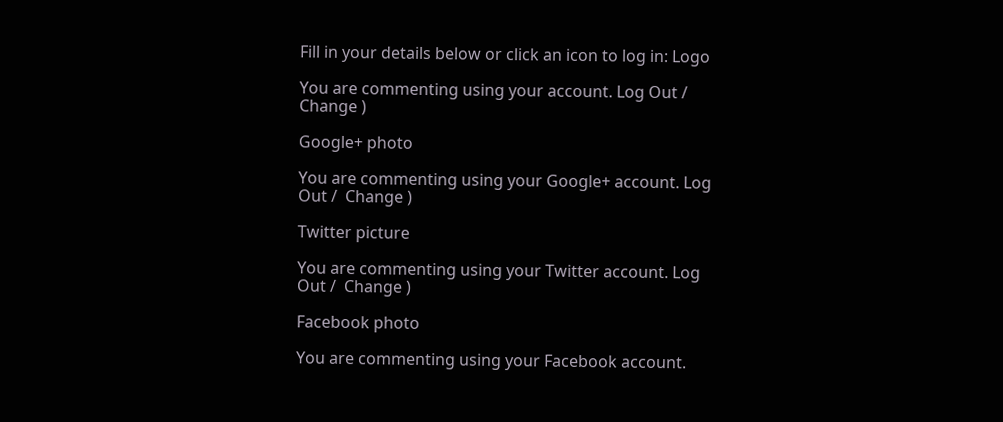Fill in your details below or click an icon to log in: Logo

You are commenting using your account. Log Out /  Change )

Google+ photo

You are commenting using your Google+ account. Log Out /  Change )

Twitter picture

You are commenting using your Twitter account. Log Out /  Change )

Facebook photo

You are commenting using your Facebook account.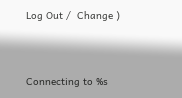Log Out /  Change )


Connecting to %s